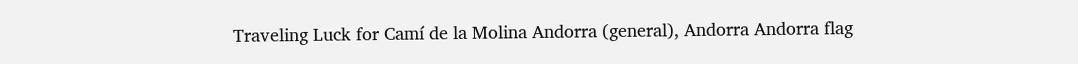Traveling Luck for Camí de la Molina Andorra (general), Andorra Andorra flag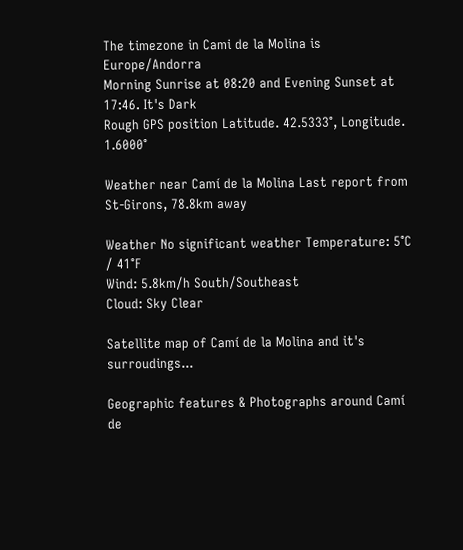The timezone in Cami de la Molina is Europe/Andorra
Morning Sunrise at 08:20 and Evening Sunset at 17:46. It's Dark
Rough GPS position Latitude. 42.5333°, Longitude. 1.6000°

Weather near Camí de la Molina Last report from St-Girons, 78.8km away

Weather No significant weather Temperature: 5°C / 41°F
Wind: 5.8km/h South/Southeast
Cloud: Sky Clear

Satellite map of Camí de la Molina and it's surroudings...

Geographic features & Photographs around Camí de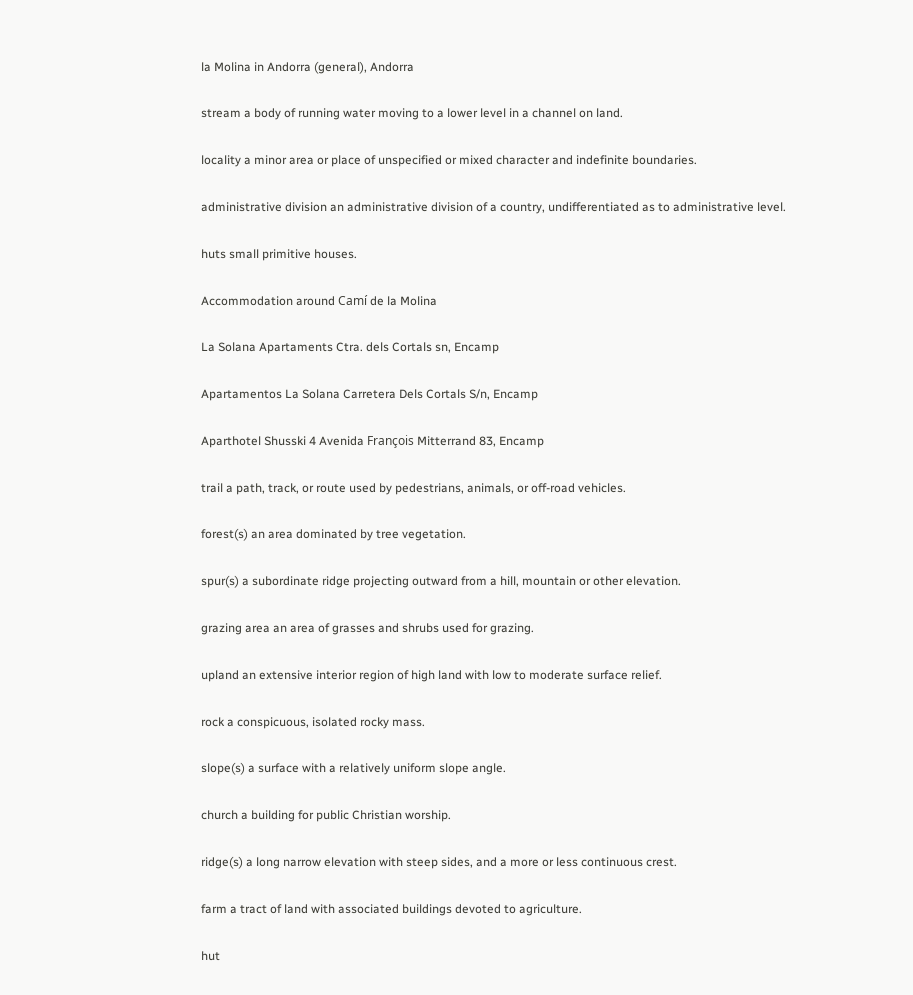la Molina in Andorra (general), Andorra

stream a body of running water moving to a lower level in a channel on land.

locality a minor area or place of unspecified or mixed character and indefinite boundaries.

administrative division an administrative division of a country, undifferentiated as to administrative level.

huts small primitive houses.

Accommodation around Camí de la Molina

La Solana Apartaments Ctra. dels Cortals sn, Encamp

Apartamentos La Solana Carretera Dels Cortals S/n, Encamp

Aparthotel Shusski 4 Avenida François Mitterrand 83, Encamp

trail a path, track, or route used by pedestrians, animals, or off-road vehicles.

forest(s) an area dominated by tree vegetation.

spur(s) a subordinate ridge projecting outward from a hill, mountain or other elevation.

grazing area an area of grasses and shrubs used for grazing.

upland an extensive interior region of high land with low to moderate surface relief.

rock a conspicuous, isolated rocky mass.

slope(s) a surface with a relatively uniform slope angle.

church a building for public Christian worship.

ridge(s) a long narrow elevation with steep sides, and a more or less continuous crest.

farm a tract of land with associated buildings devoted to agriculture.

hut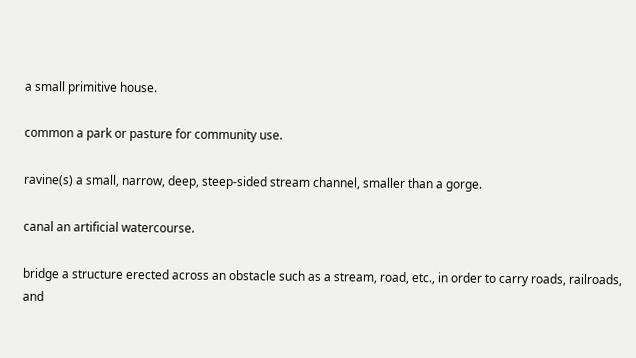a small primitive house.

common a park or pasture for community use.

ravine(s) a small, narrow, deep, steep-sided stream channel, smaller than a gorge.

canal an artificial watercourse.

bridge a structure erected across an obstacle such as a stream, road, etc., in order to carry roads, railroads, and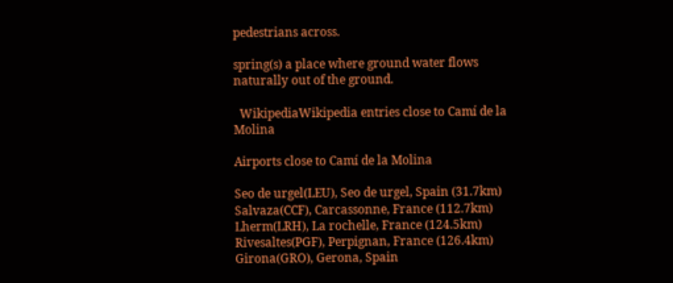pedestrians across.

spring(s) a place where ground water flows naturally out of the ground.

  WikipediaWikipedia entries close to Camí de la Molina

Airports close to Camí de la Molina

Seo de urgel(LEU), Seo de urgel, Spain (31.7km)
Salvaza(CCF), Carcassonne, France (112.7km)
Lherm(LRH), La rochelle, France (124.5km)
Rivesaltes(PGF), Perpignan, France (126.4km)
Girona(GRO), Gerona, Spain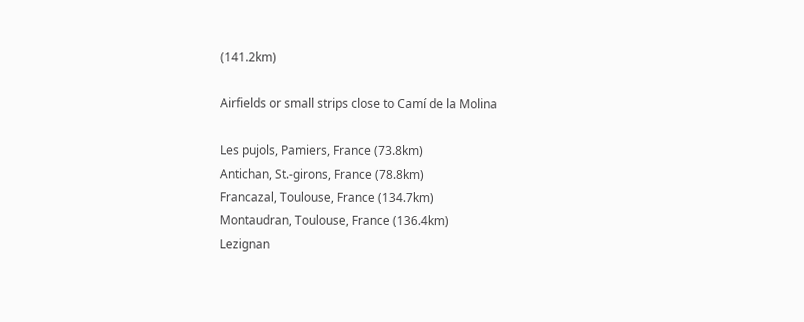(141.2km)

Airfields or small strips close to Camí de la Molina

Les pujols, Pamiers, France (73.8km)
Antichan, St.-girons, France (78.8km)
Francazal, Toulouse, France (134.7km)
Montaudran, Toulouse, France (136.4km)
Lezignan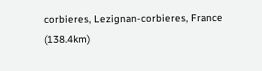corbieres, Lezignan-corbieres, France (138.4km)